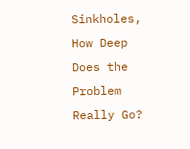Sinkholes, How Deep Does the Problem Really Go?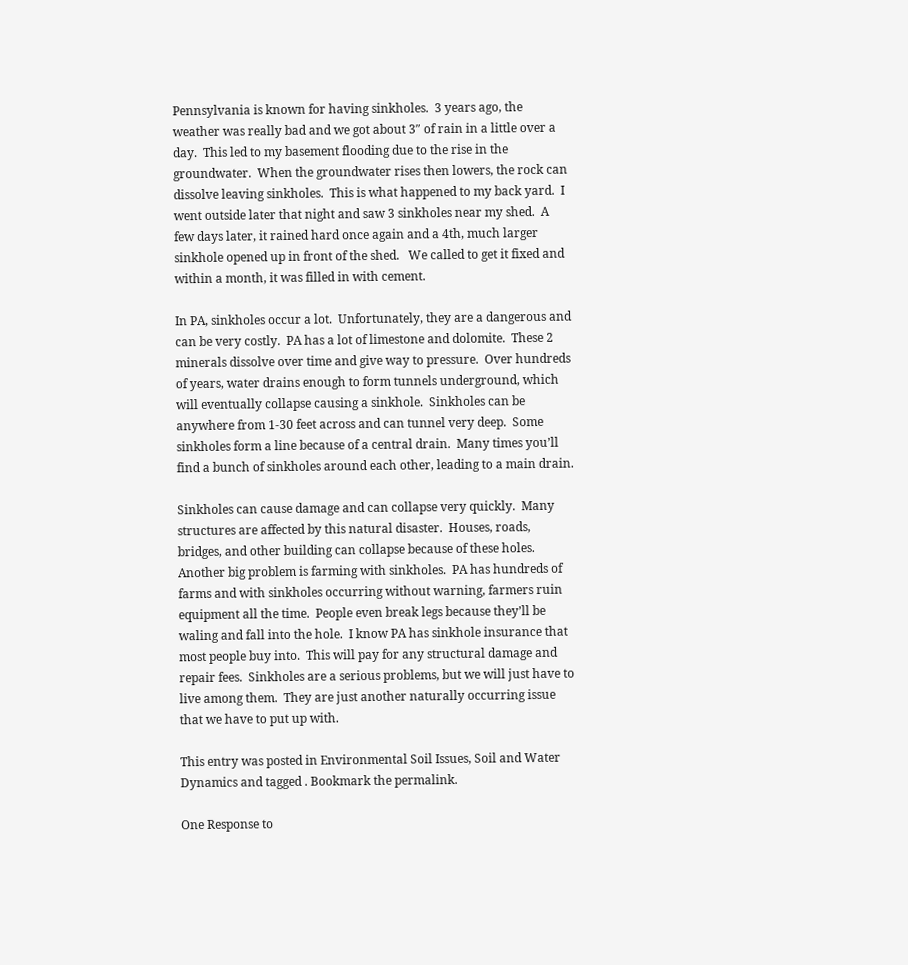Pennsylvania is known for having sinkholes.  3 years ago, the weather was really bad and we got about 3″ of rain in a little over a day.  This led to my basement flooding due to the rise in the groundwater.  When the groundwater rises then lowers, the rock can dissolve leaving sinkholes.  This is what happened to my back yard.  I went outside later that night and saw 3 sinkholes near my shed.  A few days later, it rained hard once again and a 4th, much larger sinkhole opened up in front of the shed.   We called to get it fixed and within a month, it was filled in with cement.

In PA, sinkholes occur a lot.  Unfortunately, they are a dangerous and can be very costly.  PA has a lot of limestone and dolomite.  These 2 minerals dissolve over time and give way to pressure.  Over hundreds of years, water drains enough to form tunnels underground, which will eventually collapse causing a sinkhole.  Sinkholes can be anywhere from 1-30 feet across and can tunnel very deep.  Some sinkholes form a line because of a central drain.  Many times you’ll find a bunch of sinkholes around each other, leading to a main drain.

Sinkholes can cause damage and can collapse very quickly.  Many structures are affected by this natural disaster.  Houses, roads, bridges, and other building can collapse because of these holes.  Another big problem is farming with sinkholes.  PA has hundreds of farms and with sinkholes occurring without warning, farmers ruin equipment all the time.  People even break legs because they’ll be waling and fall into the hole.  I know PA has sinkhole insurance that most people buy into.  This will pay for any structural damage and repair fees.  Sinkholes are a serious problems, but we will just have to live among them.  They are just another naturally occurring issue that we have to put up with.

This entry was posted in Environmental Soil Issues, Soil and Water Dynamics and tagged . Bookmark the permalink.

One Response to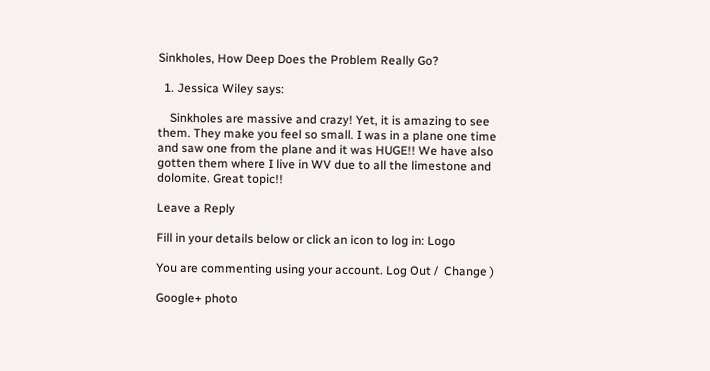Sinkholes, How Deep Does the Problem Really Go?

  1. Jessica Wiley says:

    Sinkholes are massive and crazy! Yet, it is amazing to see them. They make you feel so small. I was in a plane one time and saw one from the plane and it was HUGE!! We have also gotten them where I live in WV due to all the limestone and dolomite. Great topic!!

Leave a Reply

Fill in your details below or click an icon to log in: Logo

You are commenting using your account. Log Out /  Change )

Google+ photo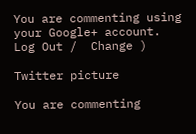You are commenting using your Google+ account. Log Out /  Change )

Twitter picture

You are commenting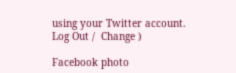using your Twitter account. Log Out /  Change )

Facebook photo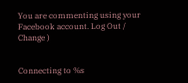You are commenting using your Facebook account. Log Out /  Change )


Connecting to %s